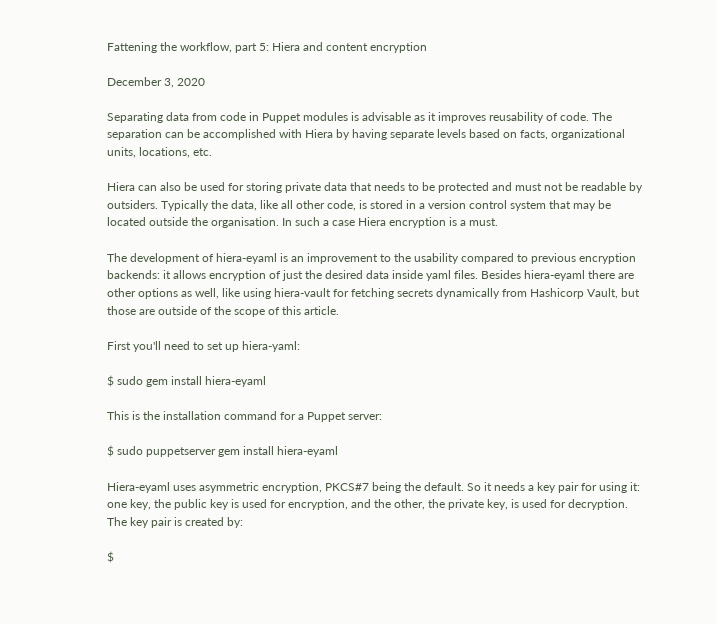Fattening the workflow, part 5: Hiera and content encryption

December 3, 2020

Separating data from code in Puppet modules is advisable as it improves reusability of code. The separation can be accomplished with Hiera by having separate levels based on facts, organizational units, locations, etc.

Hiera can also be used for storing private data that needs to be protected and must not be readable by outsiders. Typically the data, like all other code, is stored in a version control system that may be located outside the organisation. In such a case Hiera encryption is a must.

The development of hiera-eyaml is an improvement to the usability compared to previous encryption backends: it allows encryption of just the desired data inside yaml files. Besides hiera-eyaml there are other options as well, like using hiera-vault for fetching secrets dynamically from Hashicorp Vault, but those are outside of the scope of this article.

First you'll need to set up hiera-yaml:

$ sudo gem install hiera-eyaml

This is the installation command for a Puppet server:

$ sudo puppetserver gem install hiera-eyaml

Hiera-eyaml uses asymmetric encryption, PKCS#7 being the default. So it needs a key pair for using it: one key, the public key is used for encryption, and the other, the private key, is used for decryption. The key pair is created by:

$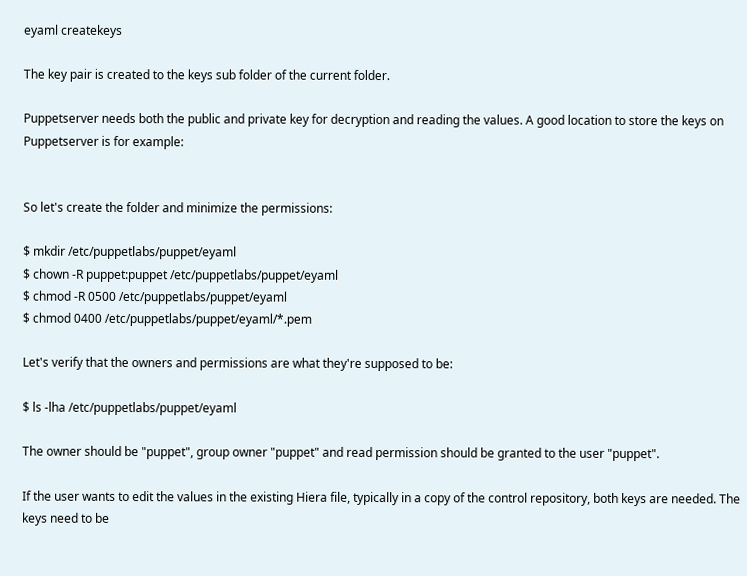eyaml createkeys

The key pair is created to the keys sub folder of the current folder.

Puppetserver needs both the public and private key for decryption and reading the values. A good location to store the keys on Puppetserver is for example:


So let's create the folder and minimize the permissions:

$ mkdir /etc/puppetlabs/puppet/eyaml
$ chown -R puppet:puppet /etc/puppetlabs/puppet/eyaml
$ chmod -R 0500 /etc/puppetlabs/puppet/eyaml
$ chmod 0400 /etc/puppetlabs/puppet/eyaml/*.pem

Let's verify that the owners and permissions are what they're supposed to be:

$ ls -lha /etc/puppetlabs/puppet/eyaml

The owner should be "puppet", group owner "puppet" and read permission should be granted to the user "puppet".

If the user wants to edit the values in the existing Hiera file, typically in a copy of the control repository, both keys are needed. The keys need to be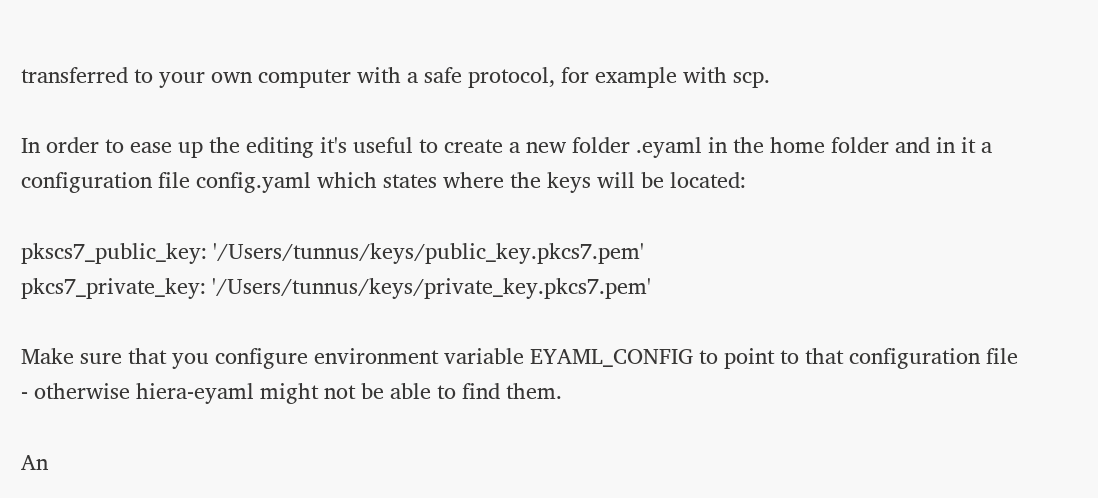transferred to your own computer with a safe protocol, for example with scp.

In order to ease up the editing it's useful to create a new folder .eyaml in the home folder and in it a configuration file config.yaml which states where the keys will be located:

pkscs7_public_key: '/Users/tunnus/keys/public_key.pkcs7.pem'
pkcs7_private_key: '/Users/tunnus/keys/private_key.pkcs7.pem'

Make sure that you configure environment variable EYAML_CONFIG to point to that configuration file - otherwise hiera-eyaml might not be able to find them.

An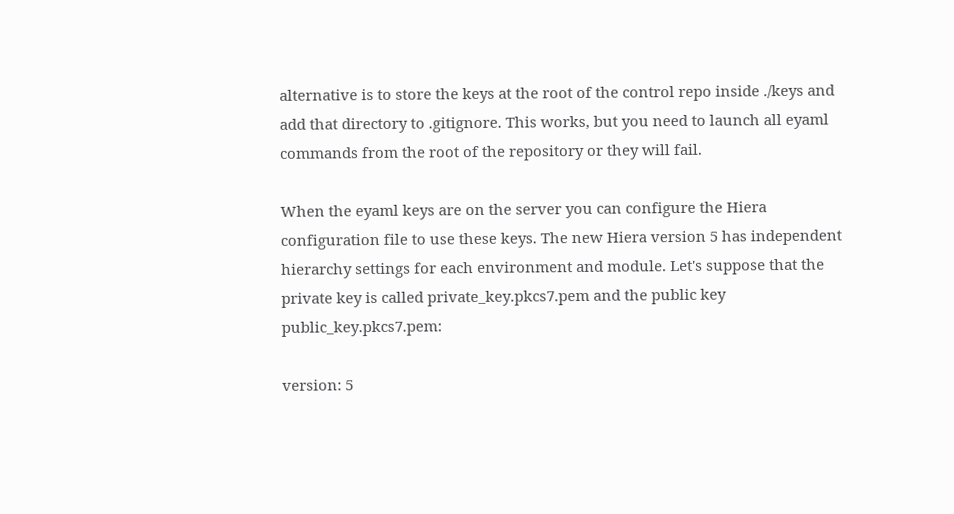alternative is to store the keys at the root of the control repo inside ./keys and add that directory to .gitignore. This works, but you need to launch all eyaml commands from the root of the repository or they will fail.

When the eyaml keys are on the server you can configure the Hiera configuration file to use these keys. The new Hiera version 5 has independent hierarchy settings for each environment and module. Let's suppose that the private key is called private_key.pkcs7.pem and the public key public_key.pkcs7.pem:

version: 5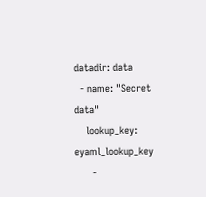datadir: data
  - name: "Secret data"
    lookup_key: eyaml_lookup_key
      -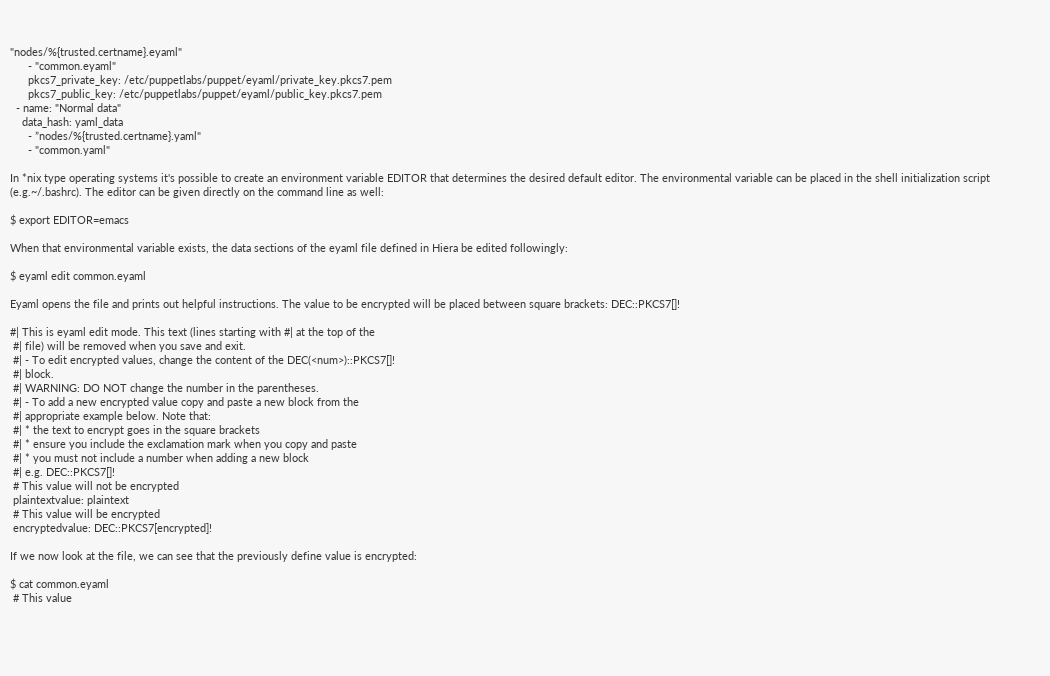"nodes/%{trusted.certname}.eyaml"
      - "common.eyaml"
      pkcs7_private_key: /etc/puppetlabs/puppet/eyaml/private_key.pkcs7.pem
      pkcs7_public_key: /etc/puppetlabs/puppet/eyaml/public_key.pkcs7.pem
  - name: "Normal data"
    data_hash: yaml_data
      - ”nodes/%{trusted.certname}.yaml"
      - "common.yaml"

In *nix type operating systems it's possible to create an environment variable EDITOR that determines the desired default editor. The environmental variable can be placed in the shell initialization script (e.g.~/.bashrc). The editor can be given directly on the command line as well:

$ export EDITOR=emacs

When that environmental variable exists, the data sections of the eyaml file defined in Hiera be edited followingly:

$ eyaml edit common.eyaml

Eyaml opens the file and prints out helpful instructions. The value to be encrypted will be placed between square brackets: DEC::PKCS7[]!

#| This is eyaml edit mode. This text (lines starting with #| at the top of the
 #| file) will be removed when you save and exit.
 #| - To edit encrypted values, change the content of the DEC(<num>)::PKCS7[]!
 #| block.
 #| WARNING: DO NOT change the number in the parentheses.
 #| - To add a new encrypted value copy and paste a new block from the
 #| appropriate example below. Note that:
 #| * the text to encrypt goes in the square brackets
 #| * ensure you include the exclamation mark when you copy and paste
 #| * you must not include a number when adding a new block
 #| e.g. DEC::PKCS7[]!
 # This value will not be encrypted
 plaintextvalue: plaintext
 # This value will be encrypted
 encryptedvalue: DEC::PKCS7[encrypted]!

If we now look at the file, we can see that the previously define value is encrypted:

$ cat common.eyaml
 # This value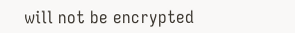will not be encrypted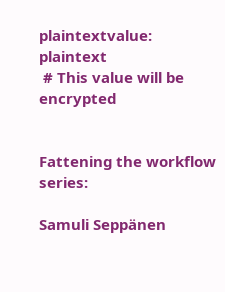plaintextvalue: plaintext
 # This value will be encrypted


Fattening the workflow series:

Samuli Seppänen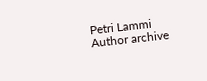Petri Lammi
Author archive